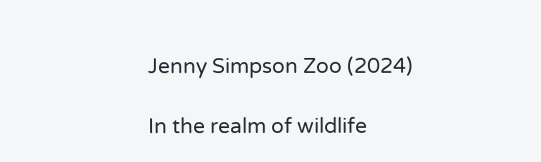Jenny Simpson Zoo (2024)

In the realm of wildlife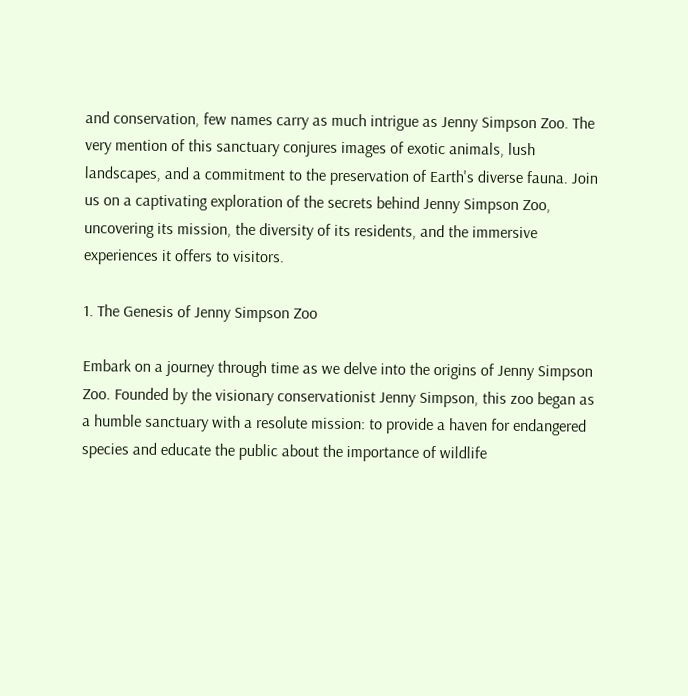and conservation, few names carry as much intrigue as Jenny Simpson Zoo. The very mention of this sanctuary conjures images of exotic animals, lush landscapes, and a commitment to the preservation of Earth's diverse fauna. Join us on a captivating exploration of the secrets behind Jenny Simpson Zoo, uncovering its mission, the diversity of its residents, and the immersive experiences it offers to visitors.

1. The Genesis of Jenny Simpson Zoo

Embark on a journey through time as we delve into the origins of Jenny Simpson Zoo. Founded by the visionary conservationist Jenny Simpson, this zoo began as a humble sanctuary with a resolute mission: to provide a haven for endangered species and educate the public about the importance of wildlife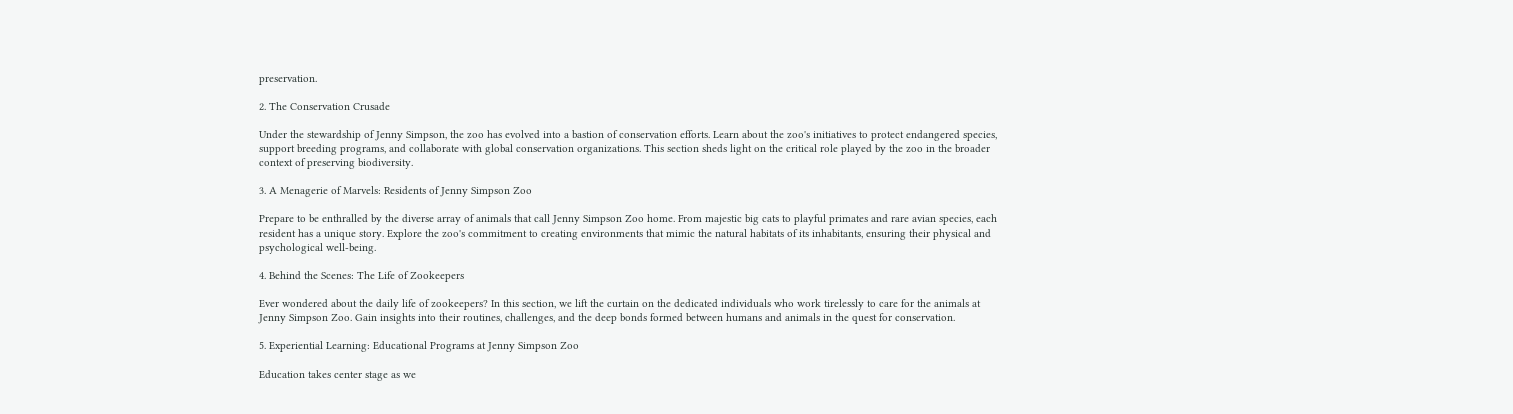preservation.

2. The Conservation Crusade

Under the stewardship of Jenny Simpson, the zoo has evolved into a bastion of conservation efforts. Learn about the zoo's initiatives to protect endangered species, support breeding programs, and collaborate with global conservation organizations. This section sheds light on the critical role played by the zoo in the broader context of preserving biodiversity.

3. A Menagerie of Marvels: Residents of Jenny Simpson Zoo

Prepare to be enthralled by the diverse array of animals that call Jenny Simpson Zoo home. From majestic big cats to playful primates and rare avian species, each resident has a unique story. Explore the zoo's commitment to creating environments that mimic the natural habitats of its inhabitants, ensuring their physical and psychological well-being.

4. Behind the Scenes: The Life of Zookeepers

Ever wondered about the daily life of zookeepers? In this section, we lift the curtain on the dedicated individuals who work tirelessly to care for the animals at Jenny Simpson Zoo. Gain insights into their routines, challenges, and the deep bonds formed between humans and animals in the quest for conservation.

5. Experiential Learning: Educational Programs at Jenny Simpson Zoo

Education takes center stage as we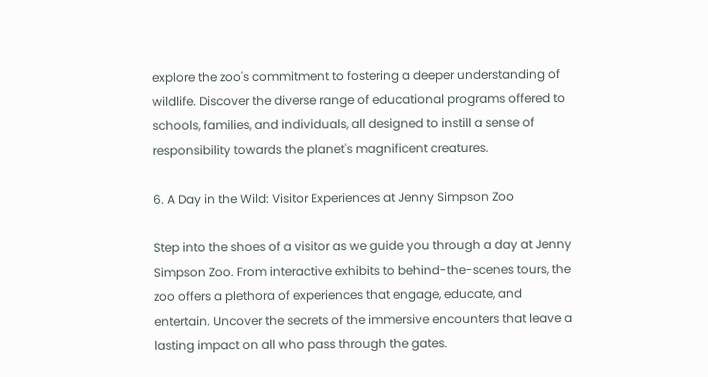explore the zoo's commitment to fostering a deeper understanding of wildlife. Discover the diverse range of educational programs offered to schools, families, and individuals, all designed to instill a sense of responsibility towards the planet's magnificent creatures.

6. A Day in the Wild: Visitor Experiences at Jenny Simpson Zoo

Step into the shoes of a visitor as we guide you through a day at Jenny Simpson Zoo. From interactive exhibits to behind-the-scenes tours, the zoo offers a plethora of experiences that engage, educate, and entertain. Uncover the secrets of the immersive encounters that leave a lasting impact on all who pass through the gates.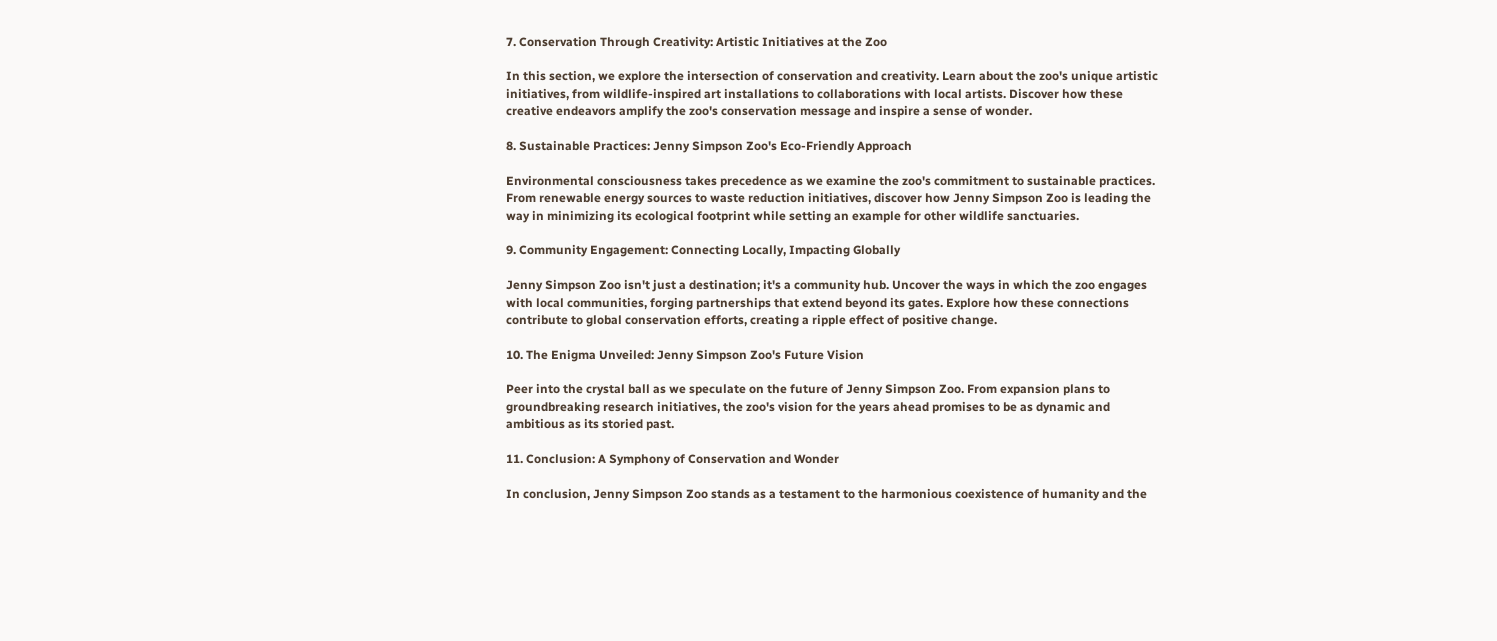7. Conservation Through Creativity: Artistic Initiatives at the Zoo

In this section, we explore the intersection of conservation and creativity. Learn about the zoo's unique artistic initiatives, from wildlife-inspired art installations to collaborations with local artists. Discover how these creative endeavors amplify the zoo's conservation message and inspire a sense of wonder.

8. Sustainable Practices: Jenny Simpson Zoo's Eco-Friendly Approach

Environmental consciousness takes precedence as we examine the zoo's commitment to sustainable practices. From renewable energy sources to waste reduction initiatives, discover how Jenny Simpson Zoo is leading the way in minimizing its ecological footprint while setting an example for other wildlife sanctuaries.

9. Community Engagement: Connecting Locally, Impacting Globally

Jenny Simpson Zoo isn't just a destination; it's a community hub. Uncover the ways in which the zoo engages with local communities, forging partnerships that extend beyond its gates. Explore how these connections contribute to global conservation efforts, creating a ripple effect of positive change.

10. The Enigma Unveiled: Jenny Simpson Zoo's Future Vision

Peer into the crystal ball as we speculate on the future of Jenny Simpson Zoo. From expansion plans to groundbreaking research initiatives, the zoo's vision for the years ahead promises to be as dynamic and ambitious as its storied past.

11. Conclusion: A Symphony of Conservation and Wonder

In conclusion, Jenny Simpson Zoo stands as a testament to the harmonious coexistence of humanity and the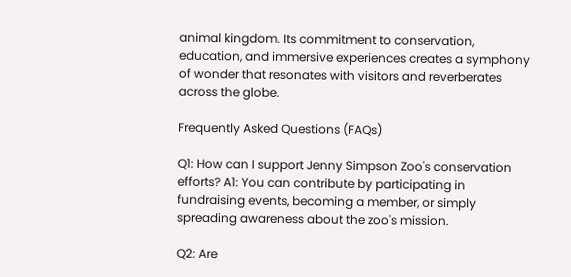animal kingdom. Its commitment to conservation, education, and immersive experiences creates a symphony of wonder that resonates with visitors and reverberates across the globe.

Frequently Asked Questions (FAQs)

Q1: How can I support Jenny Simpson Zoo's conservation efforts? A1: You can contribute by participating in fundraising events, becoming a member, or simply spreading awareness about the zoo's mission.

Q2: Are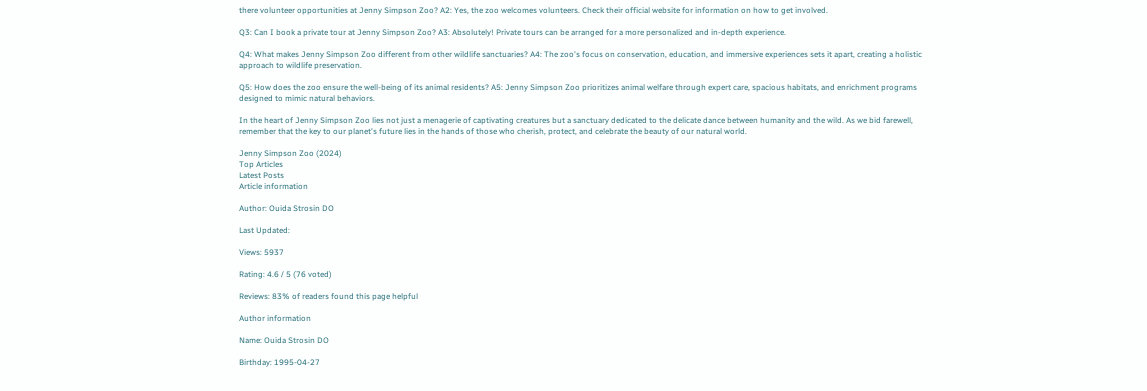there volunteer opportunities at Jenny Simpson Zoo? A2: Yes, the zoo welcomes volunteers. Check their official website for information on how to get involved.

Q3: Can I book a private tour at Jenny Simpson Zoo? A3: Absolutely! Private tours can be arranged for a more personalized and in-depth experience.

Q4: What makes Jenny Simpson Zoo different from other wildlife sanctuaries? A4: The zoo's focus on conservation, education, and immersive experiences sets it apart, creating a holistic approach to wildlife preservation.

Q5: How does the zoo ensure the well-being of its animal residents? A5: Jenny Simpson Zoo prioritizes animal welfare through expert care, spacious habitats, and enrichment programs designed to mimic natural behaviors.

In the heart of Jenny Simpson Zoo lies not just a menagerie of captivating creatures but a sanctuary dedicated to the delicate dance between humanity and the wild. As we bid farewell, remember that the key to our planet's future lies in the hands of those who cherish, protect, and celebrate the beauty of our natural world.

Jenny Simpson Zoo (2024)
Top Articles
Latest Posts
Article information

Author: Ouida Strosin DO

Last Updated:

Views: 5937

Rating: 4.6 / 5 (76 voted)

Reviews: 83% of readers found this page helpful

Author information

Name: Ouida Strosin DO

Birthday: 1995-04-27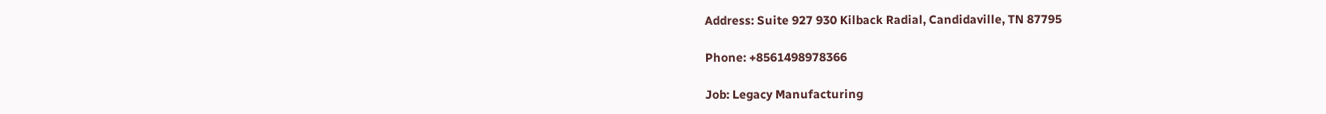Address: Suite 927 930 Kilback Radial, Candidaville, TN 87795

Phone: +8561498978366

Job: Legacy Manufacturing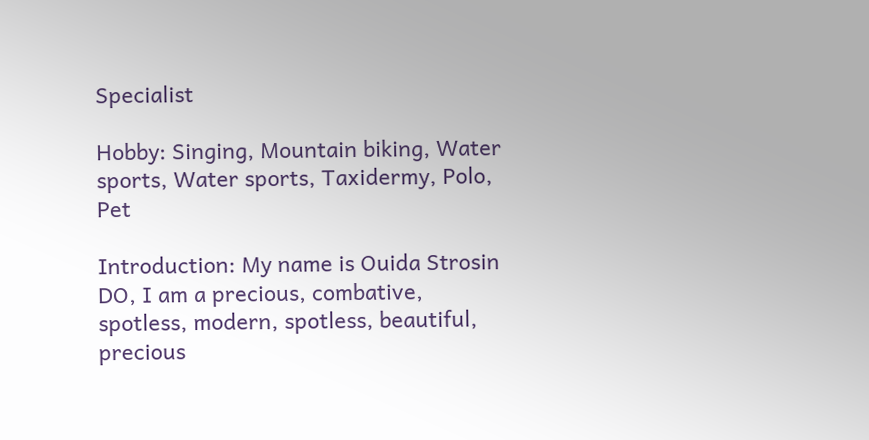Specialist

Hobby: Singing, Mountain biking, Water sports, Water sports, Taxidermy, Polo, Pet

Introduction: My name is Ouida Strosin DO, I am a precious, combative, spotless, modern, spotless, beautiful, precious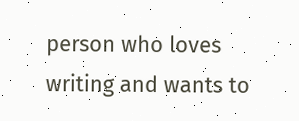person who loves writing and wants to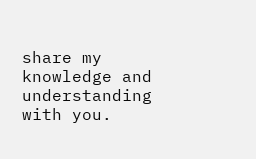share my knowledge and understanding with you.